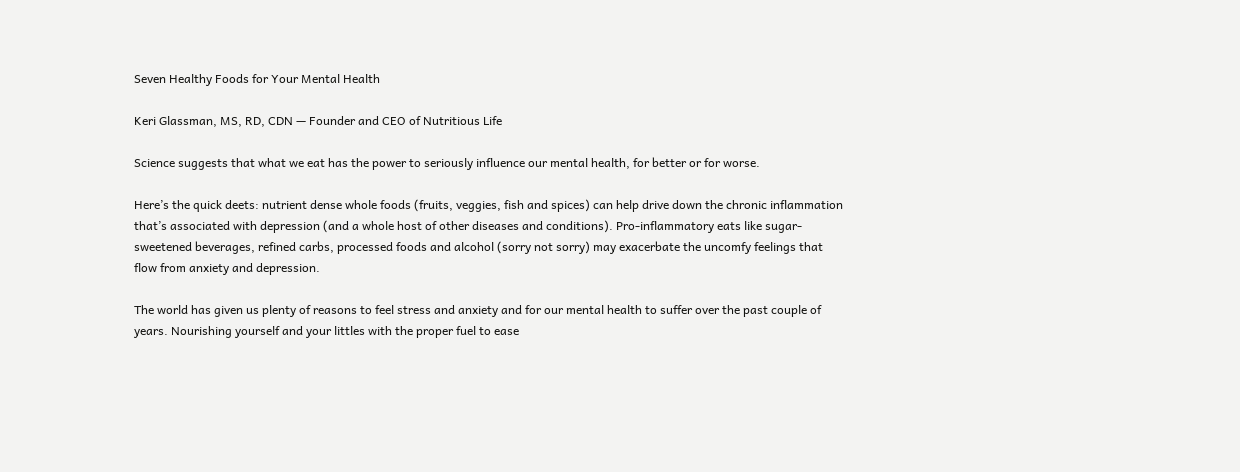Seven Healthy Foods for Your Mental Health

Keri Glassman, MS, RD, CDN — Founder and CEO of Nutritious Life

Science suggests that what we eat has the power to seriously influence our mental health, for better or for worse.

Here’s the quick deets: nutrient dense whole foods (fruits, veggies, fish and spices) can help drive down the chronic inflammation that’s associated with depression (and a whole host of other diseases and conditions). Pro-inflammatory eats like sugar-sweetened beverages, refined carbs, processed foods and alcohol (sorry not sorry) may exacerbate the uncomfy feelings that flow from anxiety and depression.

The world has given us plenty of reasons to feel stress and anxiety and for our mental health to suffer over the past couple of years. Nourishing yourself and your littles with the proper fuel to ease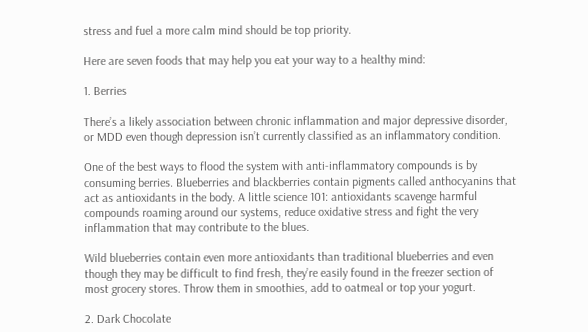stress and fuel a more calm mind should be top priority.

Here are seven foods that may help you eat your way to a healthy mind:

1. Berries

There’s a likely association between chronic inflammation and major depressive disorder, or MDD even though depression isn’t currently classified as an inflammatory condition.

One of the best ways to flood the system with anti-inflammatory compounds is by consuming berries. Blueberries and blackberries contain pigments called anthocyanins that act as antioxidants in the body. A little science 101: antioxidants scavenge harmful compounds roaming around our systems, reduce oxidative stress and fight the very inflammation that may contribute to the blues.

Wild blueberries contain even more antioxidants than traditional blueberries and even though they may be difficult to find fresh, they’re easily found in the freezer section of most grocery stores. Throw them in smoothies, add to oatmeal or top your yogurt.

2. Dark Chocolate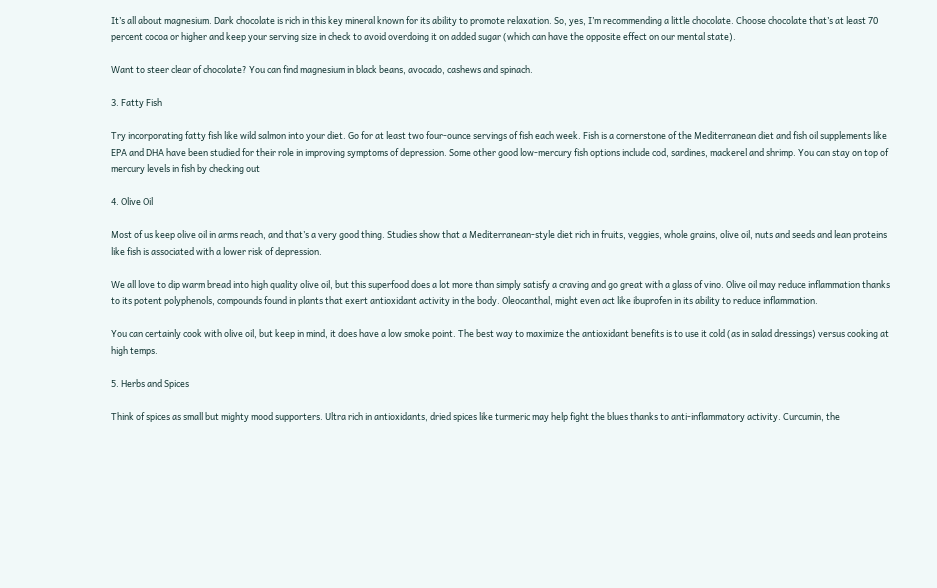It’s all about magnesium. Dark chocolate is rich in this key mineral known for its ability to promote relaxation. So, yes, I’m recommending a little chocolate. Choose chocolate that’s at least 70 percent cocoa or higher and keep your serving size in check to avoid overdoing it on added sugar (which can have the opposite effect on our mental state).

Want to steer clear of chocolate? You can find magnesium in black beans, avocado, cashews and spinach.

3. Fatty Fish

Try incorporating fatty fish like wild salmon into your diet. Go for at least two four-ounce servings of fish each week. Fish is a cornerstone of the Mediterranean diet and fish oil supplements like EPA and DHA have been studied for their role in improving symptoms of depression. Some other good low-mercury fish options include cod, sardines, mackerel and shrimp. You can stay on top of mercury levels in fish by checking out

4. Olive Oil

Most of us keep olive oil in arms reach, and that’s a very good thing. Studies show that a Mediterranean-style diet rich in fruits, veggies, whole grains, olive oil, nuts and seeds and lean proteins like fish is associated with a lower risk of depression.

We all love to dip warm bread into high quality olive oil, but this superfood does a lot more than simply satisfy a craving and go great with a glass of vino. Olive oil may reduce inflammation thanks to its potent polyphenols, compounds found in plants that exert antioxidant activity in the body. Oleocanthal, might even act like ibuprofen in its ability to reduce inflammation.

You can certainly cook with olive oil, but keep in mind, it does have a low smoke point. The best way to maximize the antioxidant benefits is to use it cold (as in salad dressings) versus cooking at high temps.

5. Herbs and Spices

Think of spices as small but mighty mood supporters. Ultra rich in antioxidants, dried spices like turmeric may help fight the blues thanks to anti-inflammatory activity. Curcumin, the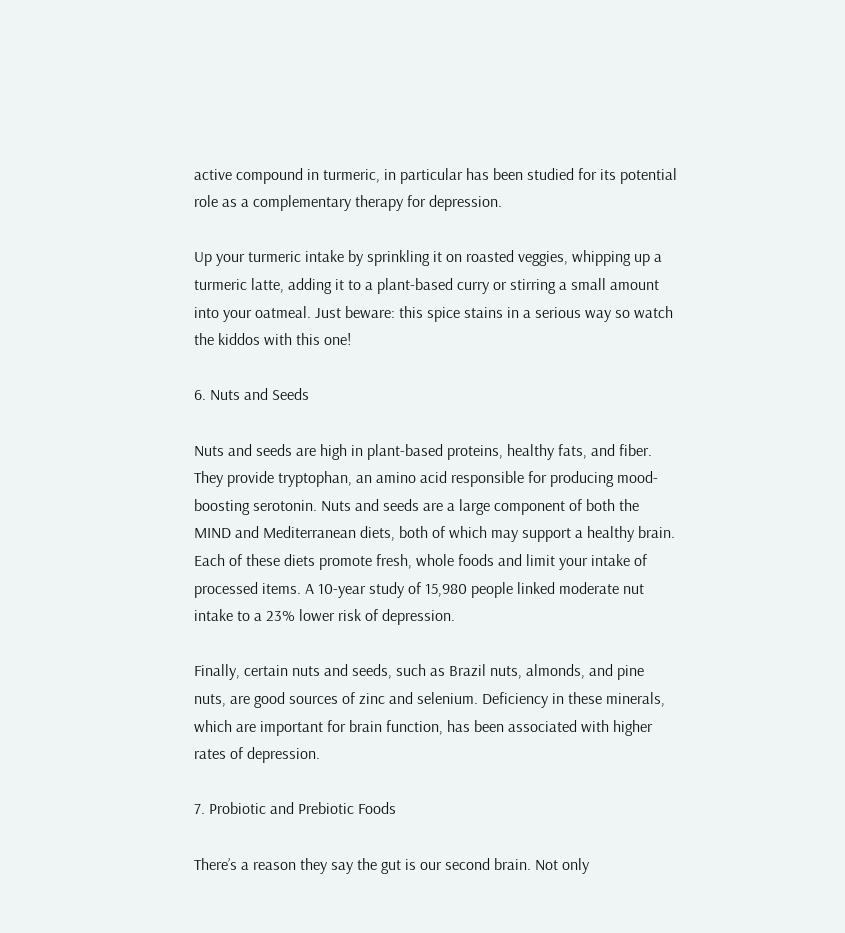active compound in turmeric, in particular has been studied for its potential role as a complementary therapy for depression.

Up your turmeric intake by sprinkling it on roasted veggies, whipping up a turmeric latte, adding it to a plant-based curry or stirring a small amount into your oatmeal. Just beware: this spice stains in a serious way so watch the kiddos with this one!

6. Nuts and Seeds

Nuts and seeds are high in plant-based proteins, healthy fats, and fiber. They provide tryptophan, an amino acid responsible for producing mood-boosting serotonin. Nuts and seeds are a large component of both the MIND and Mediterranean diets, both of which may support a healthy brain. Each of these diets promote fresh, whole foods and limit your intake of processed items. A 10-year study of 15,980 people linked moderate nut intake to a 23% lower risk of depression.

Finally, certain nuts and seeds, such as Brazil nuts, almonds, and pine nuts, are good sources of zinc and selenium. Deficiency in these minerals, which are important for brain function, has been associated with higher rates of depression.

7. Probiotic and Prebiotic Foods

There’s a reason they say the gut is our second brain. Not only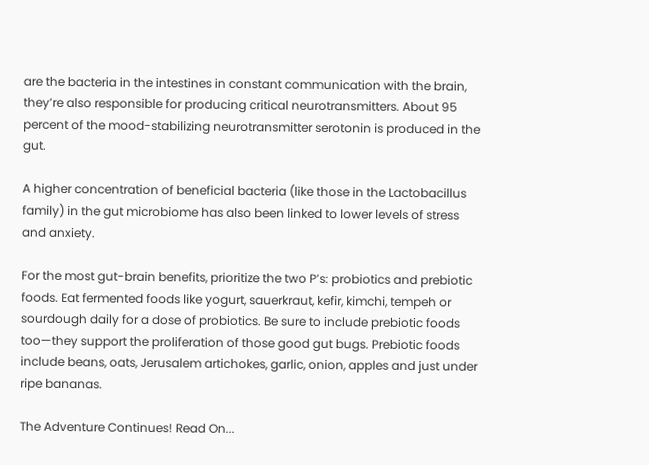are the bacteria in the intestines in constant communication with the brain, they’re also responsible for producing critical neurotransmitters. About 95 percent of the mood-stabilizing neurotransmitter serotonin is produced in the gut.

A higher concentration of beneficial bacteria (like those in the Lactobacillus family) in the gut microbiome has also been linked to lower levels of stress and anxiety.

For the most gut-brain benefits, prioritize the two P’s: probiotics and prebiotic foods. Eat fermented foods like yogurt, sauerkraut, kefir, kimchi, tempeh or sourdough daily for a dose of probiotics. Be sure to include prebiotic foods too—they support the proliferation of those good gut bugs. Prebiotic foods include beans, oats, Jerusalem artichokes, garlic, onion, apples and just under ripe bananas.

The Adventure Continues! Read On...